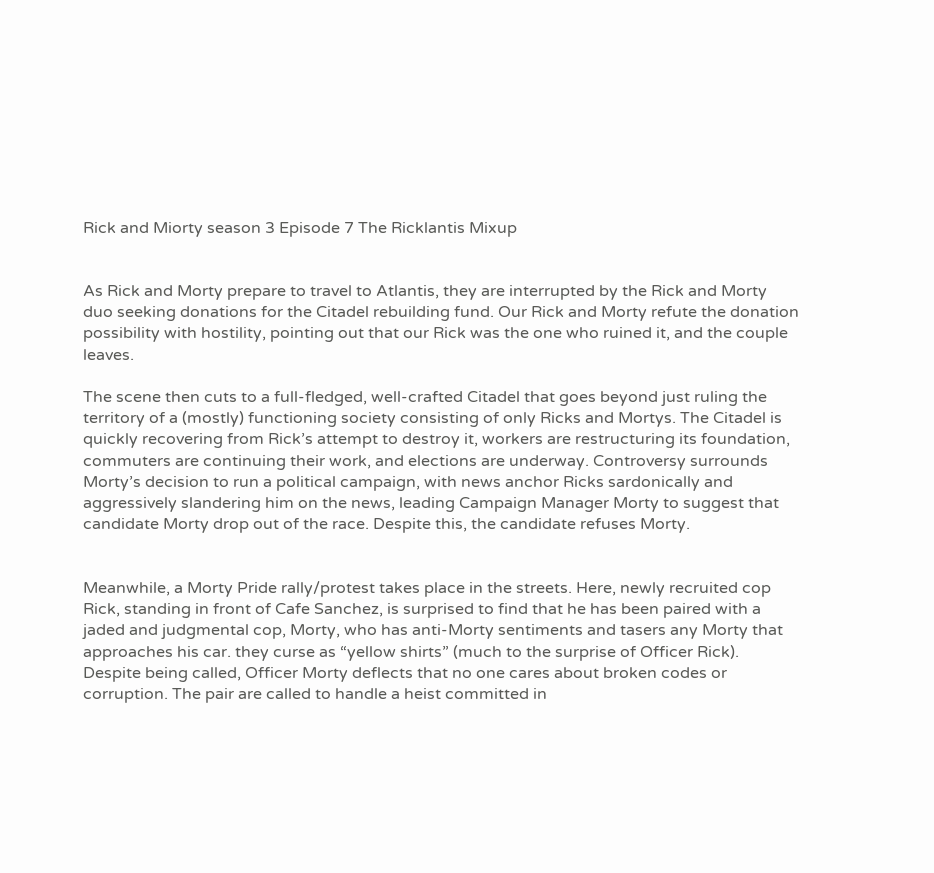Rick and Miorty season 3 Episode 7 The Ricklantis Mixup


As Rick and Morty prepare to travel to Atlantis, they are interrupted by the Rick and Morty duo seeking donations for the Citadel rebuilding fund. Our Rick and Morty refute the donation possibility with hostility, pointing out that our Rick was the one who ruined it, and the couple leaves.

The scene then cuts to a full-fledged, well-crafted Citadel that goes beyond just ruling the territory of a (mostly) functioning society consisting of only Ricks and Mortys. The Citadel is quickly recovering from Rick’s attempt to destroy it, workers are restructuring its foundation, commuters are continuing their work, and elections are underway. Controversy surrounds Morty’s decision to run a political campaign, with news anchor Ricks sardonically and aggressively slandering him on the news, leading Campaign Manager Morty to suggest that candidate Morty drop out of the race. Despite this, the candidate refuses Morty.


Meanwhile, a Morty Pride rally/protest takes place in the streets. Here, newly recruited cop Rick, standing in front of Cafe Sanchez, is surprised to find that he has been paired with a jaded and judgmental cop, Morty, who has anti-Morty sentiments and tasers any Morty that approaches his car. they curse as “yellow shirts” (much to the surprise of Officer Rick). Despite being called, Officer Morty deflects that no one cares about broken codes or corruption. The pair are called to handle a heist committed in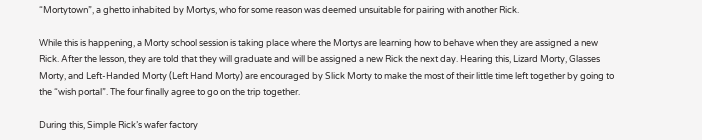“Mortytown”, a ghetto inhabited by Mortys, who for some reason was deemed unsuitable for pairing with another Rick.

While this is happening, a Morty school session is taking place where the Mortys are learning how to behave when they are assigned a new Rick. After the lesson, they are told that they will graduate and will be assigned a new Rick the next day. Hearing this, Lizard Morty, Glasses Morty, and Left-Handed Morty (Left Hand Morty) are encouraged by Slick Morty to make the most of their little time left together by going to the “wish portal”. The four finally agree to go on the trip together.

During this, Simple Rick’s wafer factory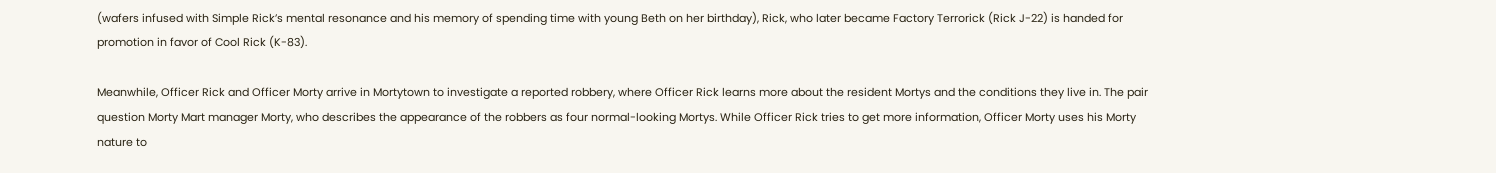(wafers infused with Simple Rick’s mental resonance and his memory of spending time with young Beth on her birthday), Rick, who later became Factory Terrorick (Rick J-22) is handed for promotion in favor of Cool Rick (K-83).

Meanwhile, Officer Rick and Officer Morty arrive in Mortytown to investigate a reported robbery, where Officer Rick learns more about the resident Mortys and the conditions they live in. The pair question Morty Mart manager Morty, who describes the appearance of the robbers as four normal-looking Mortys. While Officer Rick tries to get more information, Officer Morty uses his Morty nature to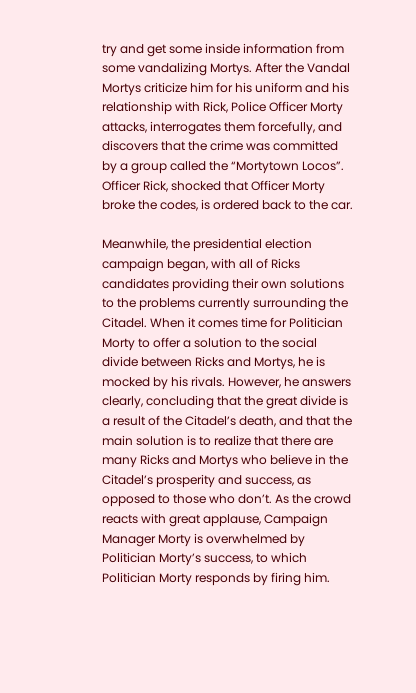try and get some inside information from some vandalizing Mortys. After the Vandal Mortys criticize him for his uniform and his relationship with Rick, Police Officer Morty attacks, interrogates them forcefully, and discovers that the crime was committed by a group called the “Mortytown Locos”. Officer Rick, shocked that Officer Morty broke the codes, is ordered back to the car.

Meanwhile, the presidential election campaign began, with all of Ricks candidates providing their own solutions to the problems currently surrounding the Citadel. When it comes time for Politician Morty to offer a solution to the social divide between Ricks and Mortys, he is mocked by his rivals. However, he answers clearly, concluding that the great divide is a result of the Citadel’s death, and that the main solution is to realize that there are many Ricks and Mortys who believe in the Citadel’s prosperity and success, as opposed to those who don’t. As the crowd reacts with great applause, Campaign Manager Morty is overwhelmed by Politician Morty’s success, to which Politician Morty responds by firing him.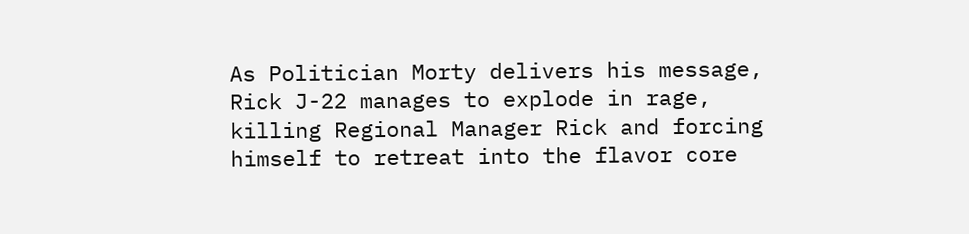As Politician Morty delivers his message, Rick J-22 manages to explode in rage, killing Regional Manager Rick and forcing himself to retreat into the flavor core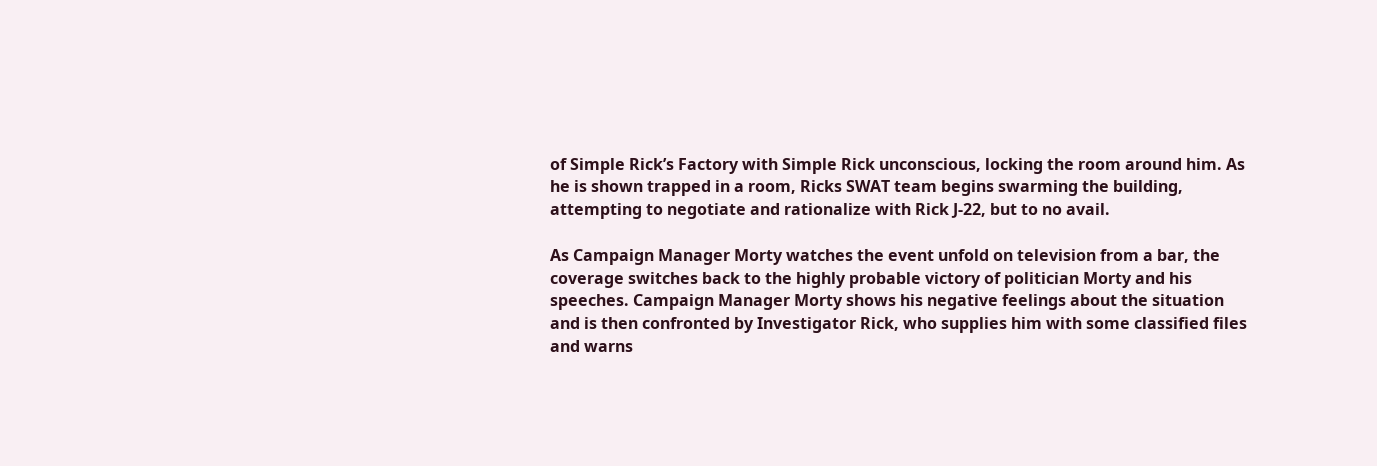of Simple Rick’s Factory with Simple Rick unconscious, locking the room around him. As he is shown trapped in a room, Ricks SWAT team begins swarming the building, attempting to negotiate and rationalize with Rick J-22, but to no avail.

As Campaign Manager Morty watches the event unfold on television from a bar, the coverage switches back to the highly probable victory of politician Morty and his speeches. Campaign Manager Morty shows his negative feelings about the situation and is then confronted by Investigator Rick, who supplies him with some classified files and warns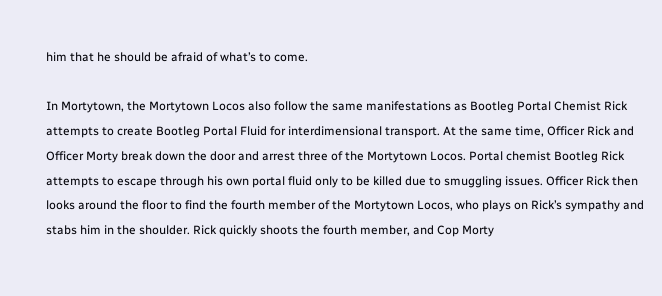him that he should be afraid of what’s to come.

In Mortytown, the Mortytown Locos also follow the same manifestations as Bootleg Portal Chemist Rick attempts to create Bootleg Portal Fluid for interdimensional transport. At the same time, Officer Rick and Officer Morty break down the door and arrest three of the Mortytown Locos. Portal chemist Bootleg Rick attempts to escape through his own portal fluid only to be killed due to smuggling issues. Officer Rick then looks around the floor to find the fourth member of the Mortytown Locos, who plays on Rick’s sympathy and stabs him in the shoulder. Rick quickly shoots the fourth member, and Cop Morty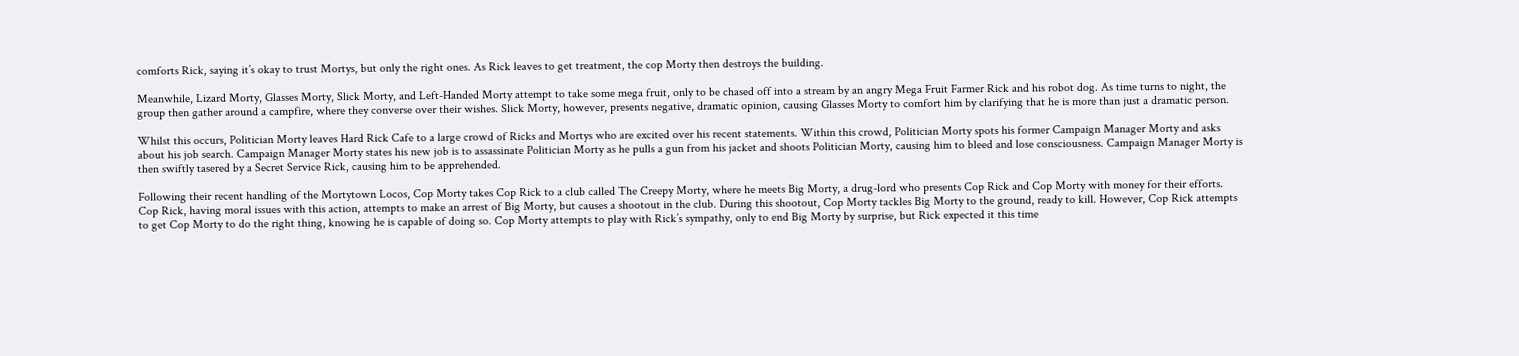comforts Rick, saying it’s okay to trust Mortys, but only the right ones. As Rick leaves to get treatment, the cop Morty then destroys the building.

Meanwhile, Lizard Morty, Glasses Morty, Slick Morty, and Left-Handed Morty attempt to take some mega fruit, only to be chased off into a stream by an angry Mega Fruit Farmer Rick and his robot dog. As time turns to night, the group then gather around a campfire, where they converse over their wishes. Slick Morty, however, presents negative, dramatic opinion, causing Glasses Morty to comfort him by clarifying that he is more than just a dramatic person.

Whilst this occurs, Politician Morty leaves Hard Rick Cafe to a large crowd of Ricks and Mortys who are excited over his recent statements. Within this crowd, Politician Morty spots his former Campaign Manager Morty and asks about his job search. Campaign Manager Morty states his new job is to assassinate Politician Morty as he pulls a gun from his jacket and shoots Politician Morty, causing him to bleed and lose consciousness. Campaign Manager Morty is then swiftly tasered by a Secret Service Rick, causing him to be apprehended.

Following their recent handling of the Mortytown Locos, Cop Morty takes Cop Rick to a club called The Creepy Morty, where he meets Big Morty, a drug-lord who presents Cop Rick and Cop Morty with money for their efforts. Cop Rick, having moral issues with this action, attempts to make an arrest of Big Morty, but causes a shootout in the club. During this shootout, Cop Morty tackles Big Morty to the ground, ready to kill. However, Cop Rick attempts to get Cop Morty to do the right thing, knowing he is capable of doing so. Cop Morty attempts to play with Rick’s sympathy, only to end Big Morty by surprise, but Rick expected it this time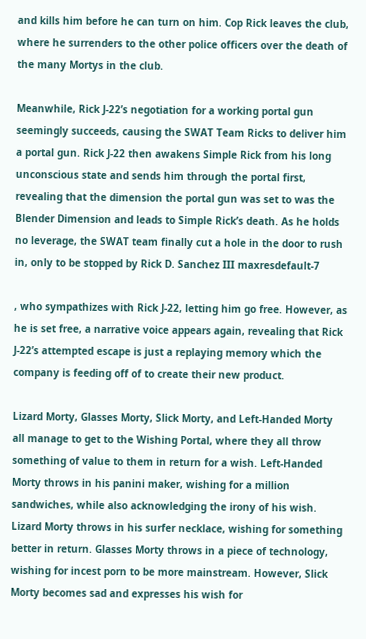and kills him before he can turn on him. Cop Rick leaves the club, where he surrenders to the other police officers over the death of the many Mortys in the club.

Meanwhile, Rick J-22’s negotiation for a working portal gun seemingly succeeds, causing the SWAT Team Ricks to deliver him a portal gun. Rick J-22 then awakens Simple Rick from his long unconscious state and sends him through the portal first, revealing that the dimension the portal gun was set to was the Blender Dimension and leads to Simple Rick’s death. As he holds no leverage, the SWAT team finally cut a hole in the door to rush in, only to be stopped by Rick D. Sanchez III maxresdefault-7

, who sympathizes with Rick J-22, letting him go free. However, as he is set free, a narrative voice appears again, revealing that Rick J-22’s attempted escape is just a replaying memory which the company is feeding off of to create their new product.

Lizard Morty, Glasses Morty, Slick Morty, and Left-Handed Morty all manage to get to the Wishing Portal, where they all throw something of value to them in return for a wish. Left-Handed Morty throws in his panini maker, wishing for a million sandwiches, while also acknowledging the irony of his wish. Lizard Morty throws in his surfer necklace, wishing for something better in return. Glasses Morty throws in a piece of technology, wishing for incest porn to be more mainstream. However, Slick Morty becomes sad and expresses his wish for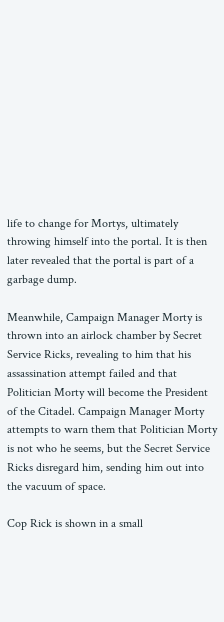life to change for Mortys, ultimately throwing himself into the portal. It is then later revealed that the portal is part of a garbage dump.

Meanwhile, Campaign Manager Morty is thrown into an airlock chamber by Secret Service Ricks, revealing to him that his assassination attempt failed and that Politician Morty will become the President of the Citadel. Campaign Manager Morty attempts to warn them that Politician Morty is not who he seems, but the Secret Service Ricks disregard him, sending him out into the vacuum of space.

Cop Rick is shown in a small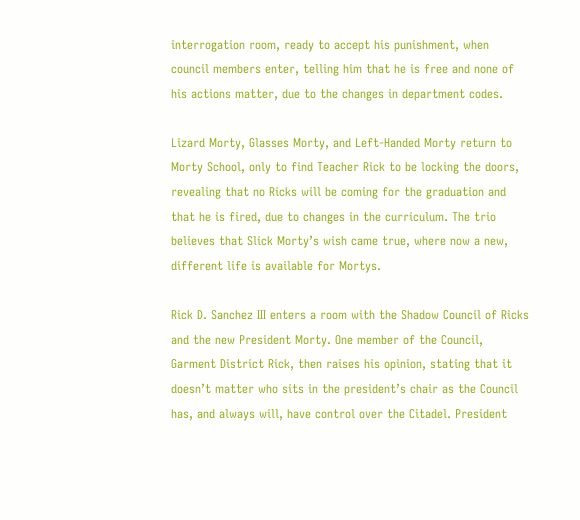interrogation room, ready to accept his punishment, when council members enter, telling him that he is free and none of his actions matter, due to the changes in department codes.

Lizard Morty, Glasses Morty, and Left-Handed Morty return to Morty School, only to find Teacher Rick to be locking the doors, revealing that no Ricks will be coming for the graduation and that he is fired, due to changes in the curriculum. The trio believes that Slick Morty’s wish came true, where now a new, different life is available for Mortys.

Rick D. Sanchez III enters a room with the Shadow Council of Ricks and the new President Morty. One member of the Council, Garment District Rick, then raises his opinion, stating that it doesn’t matter who sits in the president’s chair as the Council has, and always will, have control over the Citadel. President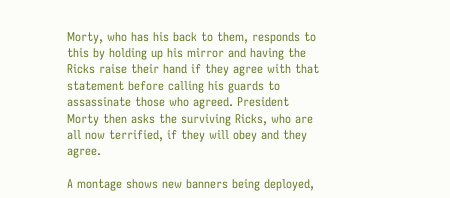Morty, who has his back to them, responds to this by holding up his mirror and having the Ricks raise their hand if they agree with that statement before calling his guards to assassinate those who agreed. President Morty then asks the surviving Ricks, who are all now terrified, if they will obey and they agree.

A montage shows new banners being deployed,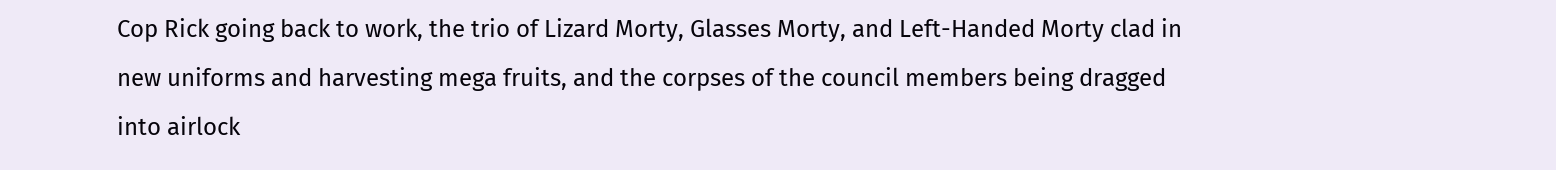Cop Rick going back to work, the trio of Lizard Morty, Glasses Morty, and Left-Handed Morty clad in new uniforms and harvesting mega fruits, and the corpses of the council members being dragged into airlock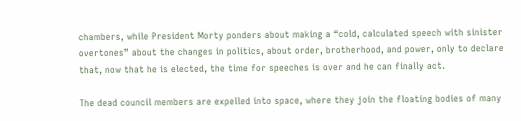chambers, while President Morty ponders about making a “cold, calculated speech with sinister overtones” about the changes in politics, about order, brotherhood, and power, only to declare that, now that he is elected, the time for speeches is over and he can finally act.

The dead council members are expelled into space, where they join the floating bodies of many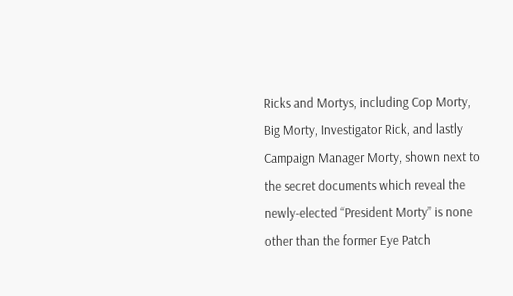Ricks and Mortys, including Cop Morty, Big Morty, Investigator Rick, and lastly Campaign Manager Morty, shown next to the secret documents which reveal the newly-elected “President Morty” is none other than the former Eye Patch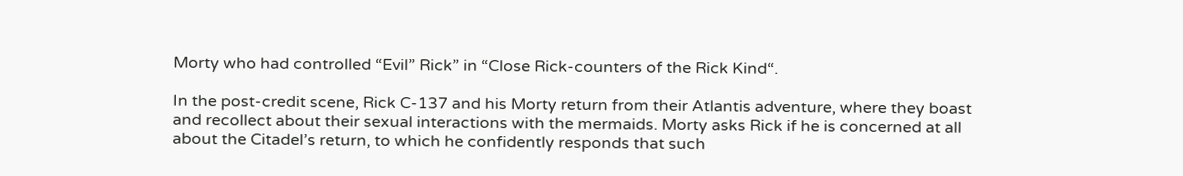Morty who had controlled “Evil” Rick” in “Close Rick-counters of the Rick Kind“.

In the post-credit scene, Rick C-137 and his Morty return from their Atlantis adventure, where they boast and recollect about their sexual interactions with the mermaids. Morty asks Rick if he is concerned at all about the Citadel’s return, to which he confidently responds that such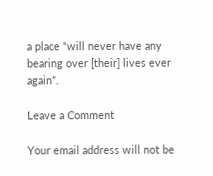a place “will never have any bearing over [their] lives ever again”.

Leave a Comment

Your email address will not be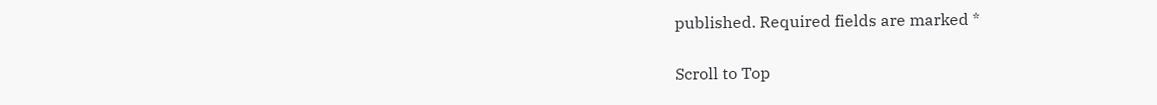published. Required fields are marked *

Scroll to Top